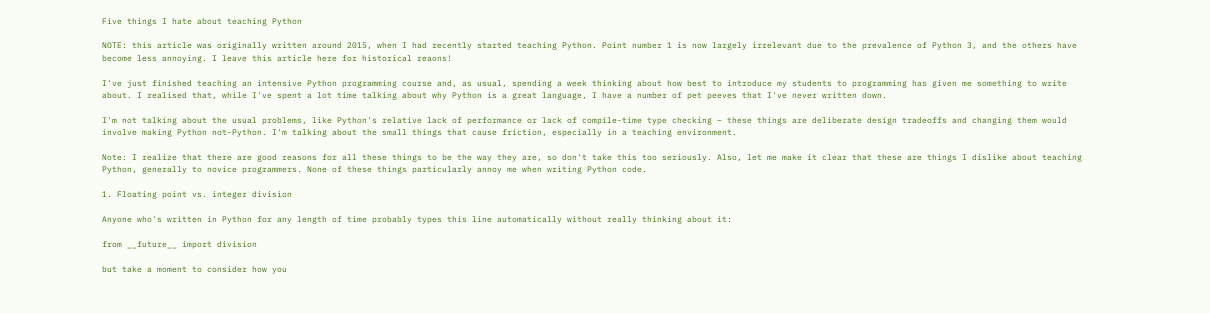Five things I hate about teaching Python

NOTE: this article was originally written around 2015, when I had recently started teaching Python. Point number 1 is now largely irrelevant due to the prevalence of Python 3, and the others have become less annoying. I leave this article here for historical reaons!

I've just finished teaching an intensive Python programming course and, as usual, spending a week thinking about how best to introduce my students to programming has given me something to write about. I realised that, while I've spent a lot time talking about why Python is a great language, I have a number of pet peeves that I've never written down.

I'm not talking about the usual problems, like Python's relative lack of performance or lack of compile-time type checking – these things are deliberate design tradeoffs and changing them would involve making Python not-Python. I'm talking about the small things that cause friction, especially in a teaching environment.

Note: I realize that there are good reasons for all these things to be the way they are, so don't take this too seriously. Also, let me make it clear that these are things I dislike about teaching Python, generally to novice programmers. None of these things particularly annoy me when writing Python code.

1. Floating point vs. integer division

Anyone who's written in Python for any length of time probably types this line automatically without really thinking about it:

from __future__ import division

but take a moment to consider how you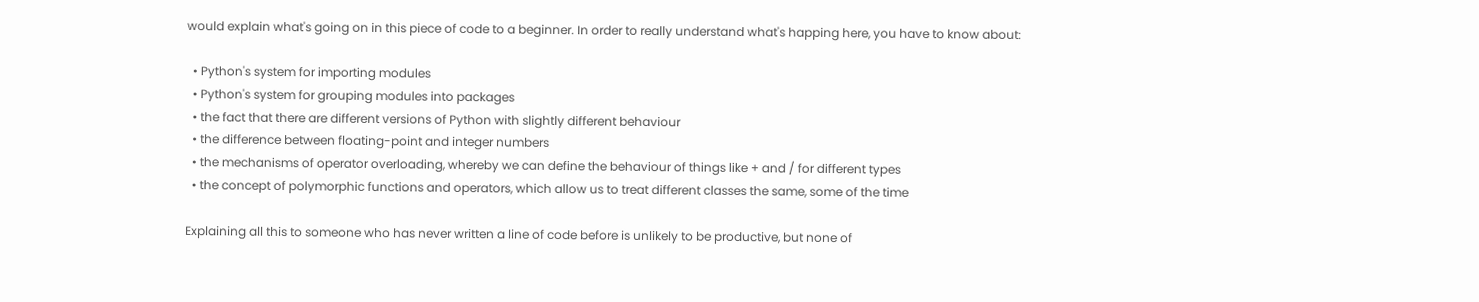would explain what's going on in this piece of code to a beginner. In order to really understand what's happing here, you have to know about:

  • Python's system for importing modules
  • Python's system for grouping modules into packages
  • the fact that there are different versions of Python with slightly different behaviour
  • the difference between floating-point and integer numbers
  • the mechanisms of operator overloading, whereby we can define the behaviour of things like + and / for different types
  • the concept of polymorphic functions and operators, which allow us to treat different classes the same, some of the time

Explaining all this to someone who has never written a line of code before is unlikely to be productive, but none of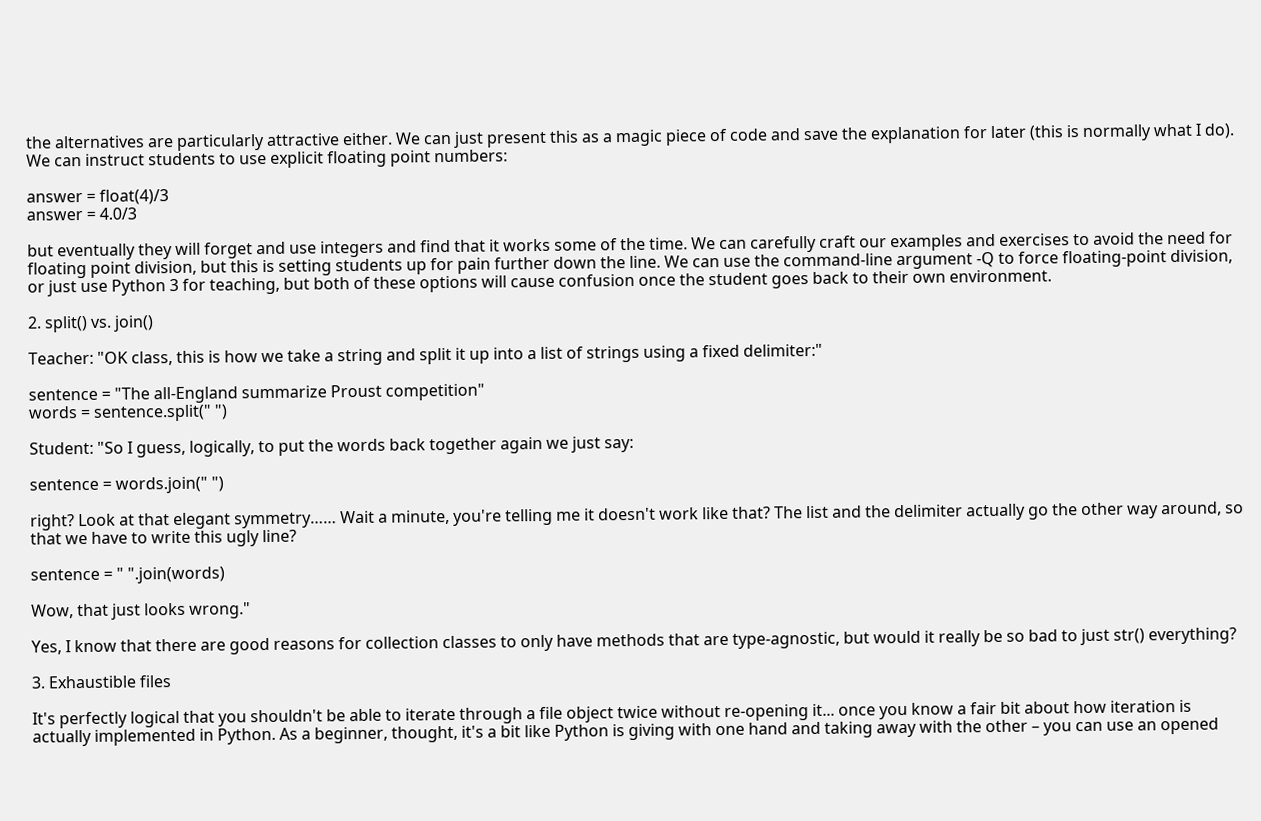the alternatives are particularly attractive either. We can just present this as a magic piece of code and save the explanation for later (this is normally what I do). We can instruct students to use explicit floating point numbers:

answer = float(4)/3
answer = 4.0/3

but eventually they will forget and use integers and find that it works some of the time. We can carefully craft our examples and exercises to avoid the need for floating point division, but this is setting students up for pain further down the line. We can use the command-line argument -Q to force floating-point division, or just use Python 3 for teaching, but both of these options will cause confusion once the student goes back to their own environment.

2. split() vs. join()

Teacher: "OK class, this is how we take a string and split it up into a list of strings using a fixed delimiter:"

sentence = "The all-England summarize Proust competition"
words = sentence.split(" ")

Student: "So I guess, logically, to put the words back together again we just say:

sentence = words.join(" ")

right? Look at that elegant symmetry…… Wait a minute, you're telling me it doesn't work like that? The list and the delimiter actually go the other way around, so that we have to write this ugly line?

sentence = " ".join(words)

Wow, that just looks wrong."

Yes, I know that there are good reasons for collection classes to only have methods that are type-agnostic, but would it really be so bad to just str() everything?

3. Exhaustible files

It's perfectly logical that you shouldn't be able to iterate through a file object twice without re-opening it... once you know a fair bit about how iteration is actually implemented in Python. As a beginner, thought, it's a bit like Python is giving with one hand and taking away with the other – you can use an opened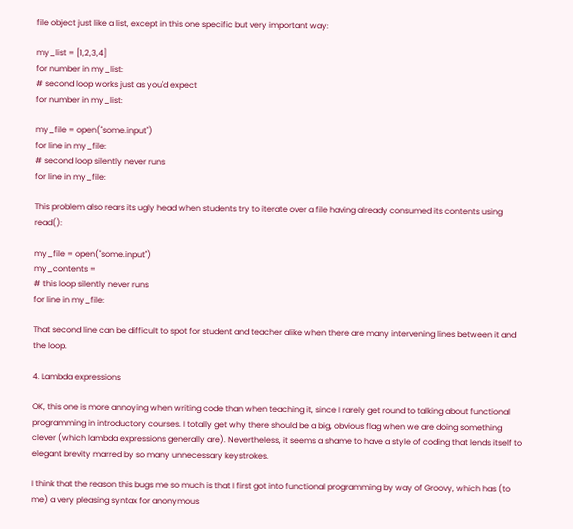file object just like a list, except in this one specific but very important way:

my_list = [1,2,3,4]
for number in my_list:
# second loop works just as you'd expect
for number in my_list:

my_file = open("some.input")
for line in my_file:
# second loop silently never runs
for line in my_file:

This problem also rears its ugly head when students try to iterate over a file having already consumed its contents using read():

my_file = open("some.input")
my_contents =
# this loop silently never runs
for line in my_file:

That second line can be difficult to spot for student and teacher alike when there are many intervening lines between it and the loop.

4. Lambda expressions

OK, this one is more annoying when writing code than when teaching it, since I rarely get round to talking about functional programming in introductory courses. I totally get why there should be a big, obvious flag when we are doing something clever (which lambda expressions generally are). Nevertheless, it seems a shame to have a style of coding that lends itself to elegant brevity marred by so many unnecessary keystrokes.

I think that the reason this bugs me so much is that I first got into functional programming by way of Groovy, which has (to me) a very pleasing syntax for anonymous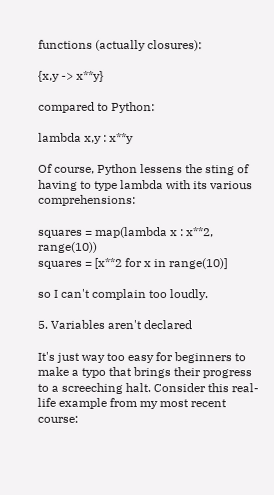functions (actually closures):

{x,y -> x**y}

compared to Python:

lambda x,y : x**y

Of course, Python lessens the sting of having to type lambda with its various comprehensions:

squares = map(lambda x : x**2, range(10))
squares = [x**2 for x in range(10)]

so I can't complain too loudly.

5. Variables aren't declared

It's just way too easy for beginners to make a typo that brings their progress to a screeching halt. Consider this real-life example from my most recent course: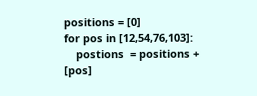positions = [0]
for pos in [12,54,76,103]:
    postions  = positions + [pos]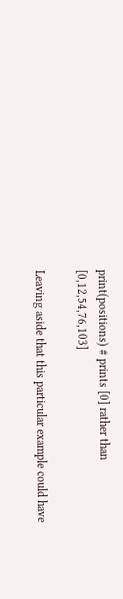print(positions) # prints [0] rather than [0,12,54,76,103]

Leaving aside that this particular example could have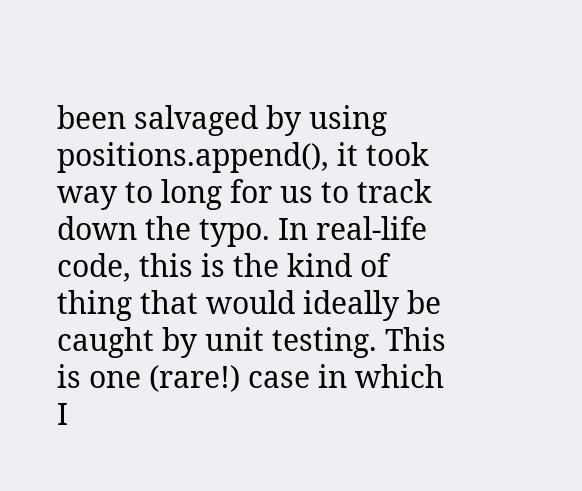been salvaged by using positions.append(), it took way to long for us to track down the typo. In real-life code, this is the kind of thing that would ideally be caught by unit testing. This is one (rare!) case in which I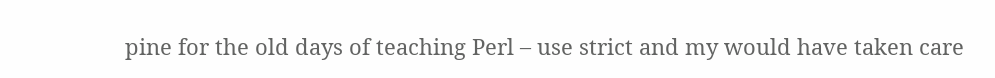pine for the old days of teaching Perl – use strict and my would have taken care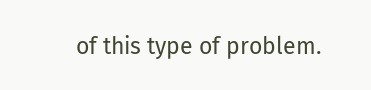of this type of problem.